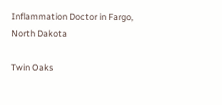Inflammation Doctor in Fargo, North Dakota

Twin Oaks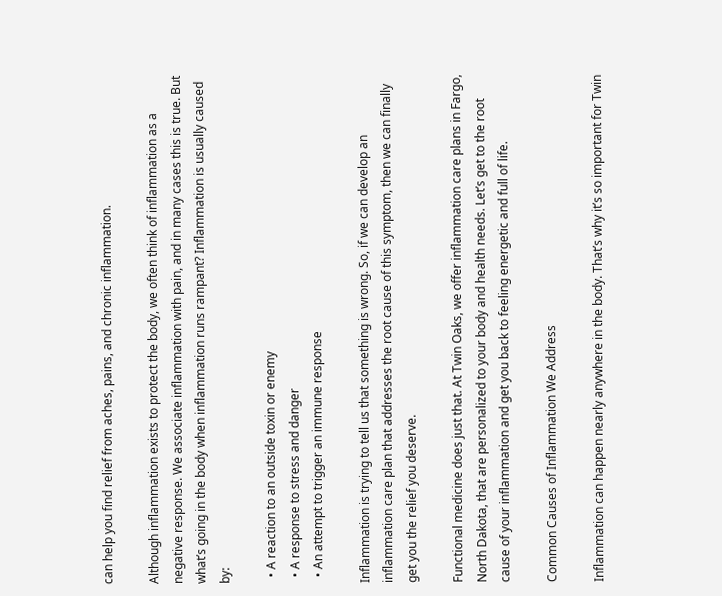can help you find relief from aches, pains, and chronic inflammation.

Although inflammation exists to protect the body, we often think of inflammation as a negative response. We associate inflammation with pain, and in many cases this is true. But what’s going in the body when inflammation runs rampant? Inflammation is usually caused by:

  • A reaction to an outside toxin or enemy
  • A response to stress and danger
  • An attempt to trigger an immune response

Inflammation is trying to tell us that something is wrong. So, if we can develop an inflammation care plan that addresses the root cause of this symptom, then we can finally get you the relief you deserve.

Functional medicine does just that. At Twin Oaks, we offer inflammation care plans in Fargo, North Dakota, that are personalized to your body and health needs. Let’s get to the root cause of your inflammation and get you back to feeling energetic and full of life.

Common Causes of Inflammation We Address

Inflammation can happen nearly anywhere in the body. That’s why it’s so important for Twin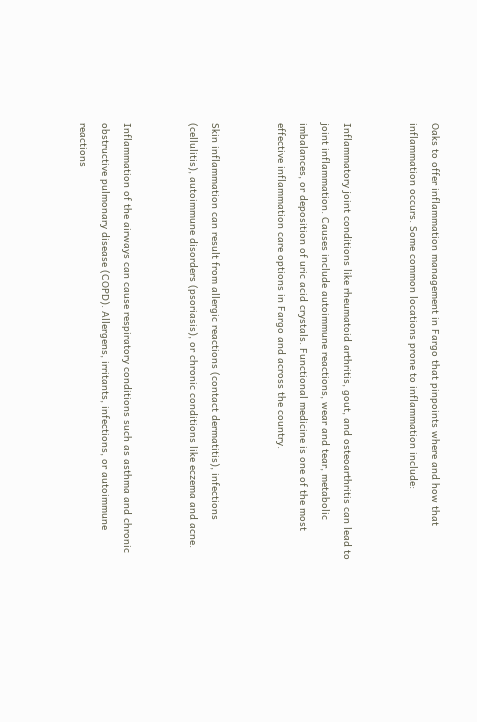Oaks to offer inflammation management in Fargo that pinpoints where and how that inflammation occurs. Some common locations prone to inflammation include:


Inflammatory joint conditions like rheumatoid arthritis, gout, and osteoarthritis can lead to joint inflammation. Causes include autoimmune reactions, wear and tear, metabolic imbalances, or deposition of uric acid crystals. Functional medicine is one of the most effective inflammation care options in Fargo and across the country.


Skin inflammation can result from allergic reactions (contact dermatitis), infections (cellulitis), autoimmune disorders (psoriasis), or chronic conditions like eczema and acne.


Inflammation of the airways can cause respiratory conditions such as asthma and chronic obstructive pulmonary disease (COPD). Allergens, irritants, infections, or autoimmune reactions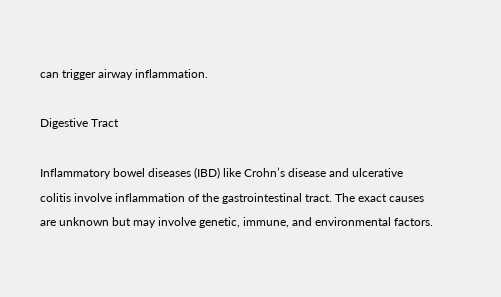can trigger airway inflammation.

Digestive Tract

Inflammatory bowel diseases (IBD) like Crohn’s disease and ulcerative colitis involve inflammation of the gastrointestinal tract. The exact causes are unknown but may involve genetic, immune, and environmental factors.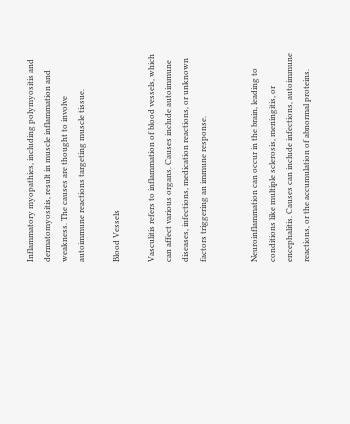Inflammatory myopathies, including polymyositis and dermatomyositis, result in muscle inflammation and weakness. The causes are thought to involve autoimmune reactions targeting muscle tissue.

Blood Vessels

Vasculitis refers to inflammation of blood vessels, which can affect various organs. Causes include autoimmune diseases, infections, medication reactions, or unknown factors triggering an immune response.


Neuroinflammation can occur in the brain, leading to conditions like multiple sclerosis, meningitis, or encephalitis. Causes can include infections, autoimmune reactions, or the accumulation of abnormal proteins.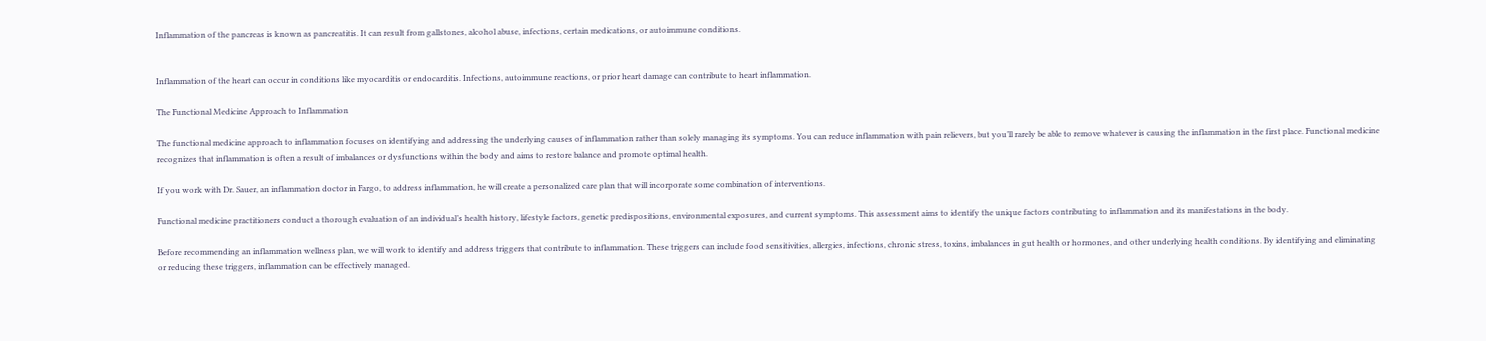Inflammation of the pancreas is known as pancreatitis. It can result from gallstones, alcohol abuse, infections, certain medications, or autoimmune conditions.


Inflammation of the heart can occur in conditions like myocarditis or endocarditis. Infections, autoimmune reactions, or prior heart damage can contribute to heart inflammation.

The Functional Medicine Approach to Inflammation

The functional medicine approach to inflammation focuses on identifying and addressing the underlying causes of inflammation rather than solely managing its symptoms. You can reduce inflammation with pain relievers, but you’ll rarely be able to remove whatever is causing the inflammation in the first place. Functional medicine recognizes that inflammation is often a result of imbalances or dysfunctions within the body and aims to restore balance and promote optimal health.

If you work with Dr. Sauer, an inflammation doctor in Fargo, to address inflammation, he will create a personalized care plan that will incorporate some combination of interventions.

Functional medicine practitioners conduct a thorough evaluation of an individual’s health history, lifestyle factors, genetic predispositions, environmental exposures, and current symptoms. This assessment aims to identify the unique factors contributing to inflammation and its manifestations in the body.

Before recommending an inflammation wellness plan, we will work to identify and address triggers that contribute to inflammation. These triggers can include food sensitivities, allergies, infections, chronic stress, toxins, imbalances in gut health or hormones, and other underlying health conditions. By identifying and eliminating or reducing these triggers, inflammation can be effectively managed.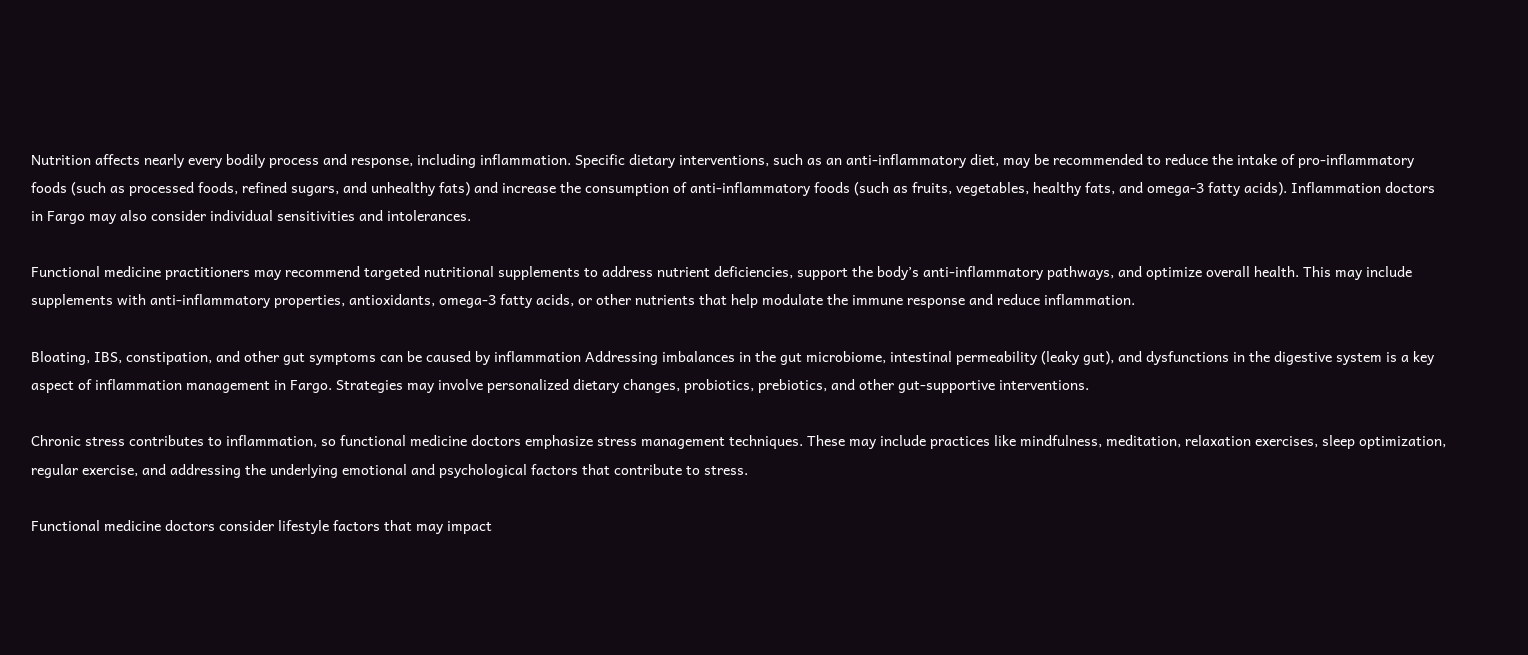Nutrition affects nearly every bodily process and response, including inflammation. Specific dietary interventions, such as an anti-inflammatory diet, may be recommended to reduce the intake of pro-inflammatory foods (such as processed foods, refined sugars, and unhealthy fats) and increase the consumption of anti-inflammatory foods (such as fruits, vegetables, healthy fats, and omega-3 fatty acids). Inflammation doctors in Fargo may also consider individual sensitivities and intolerances.

Functional medicine practitioners may recommend targeted nutritional supplements to address nutrient deficiencies, support the body’s anti-inflammatory pathways, and optimize overall health. This may include supplements with anti-inflammatory properties, antioxidants, omega-3 fatty acids, or other nutrients that help modulate the immune response and reduce inflammation.

Bloating, IBS, constipation, and other gut symptoms can be caused by inflammation Addressing imbalances in the gut microbiome, intestinal permeability (leaky gut), and dysfunctions in the digestive system is a key aspect of inflammation management in Fargo. Strategies may involve personalized dietary changes, probiotics, prebiotics, and other gut-supportive interventions.

Chronic stress contributes to inflammation, so functional medicine doctors emphasize stress management techniques. These may include practices like mindfulness, meditation, relaxation exercises, sleep optimization, regular exercise, and addressing the underlying emotional and psychological factors that contribute to stress.

Functional medicine doctors consider lifestyle factors that may impact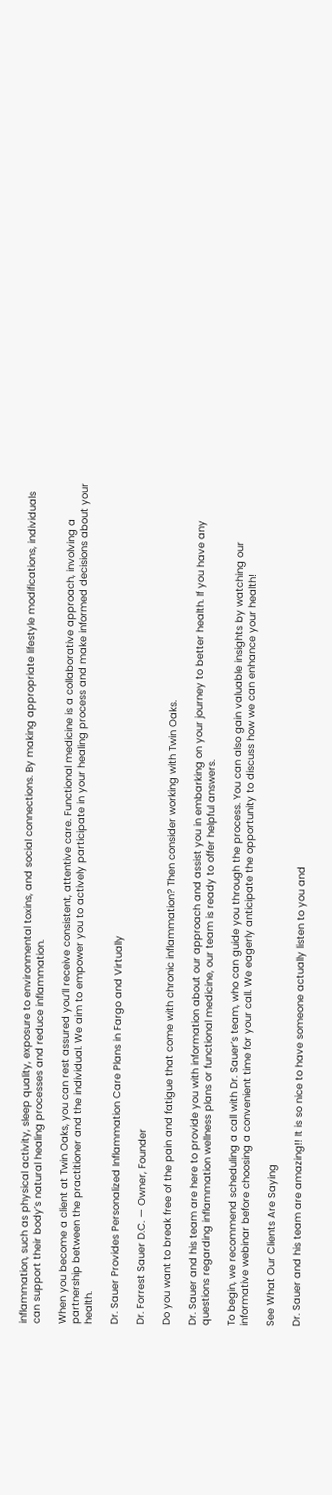inflammation, such as physical activity, sleep quality, exposure to environmental toxins, and social connections. By making appropriate lifestyle modifications, individuals can support their body’s natural healing processes and reduce inflammation.

When you become a client at Twin Oaks, you can rest assured you’ll receive consistent, attentive care. Functional medicine is a collaborative approach, involving a partnership between the practitioner and the individual. We aim to empower you to actively participate in your healing process and make informed decisions about your health.

Dr. Sauer Provides Personalized Inflammation Care Plans in Fargo and Virtually

Dr. Forrest Sauer D.C. — Owner, Founder

Do you want to break free of the pain and fatigue that come with chronic inflammation? Then consider working with Twin Oaks.

Dr. Sauer and his team are here to provide you with information about our approach and assist you in embarking on your journey to better health. If you have any questions regarding inflammation wellness plans or functional medicine, our team is ready to offer helpful answers.

To begin, we recommend scheduling a call with Dr. Sauer’s team, who can guide you through the process. You can also gain valuable insights by watching our informative webinar before choosing a convenient time for your call. We eagerly anticipate the opportunity to discuss how we can enhance your health!

See What Our Clients Are Saying

Dr. Sauer and his team are amazing!! It is so nice to have someone actually listen to you and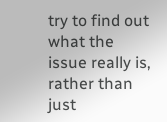try to find out what the issue really is, rather than just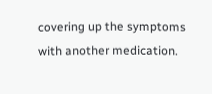covering up the symptoms with another medication.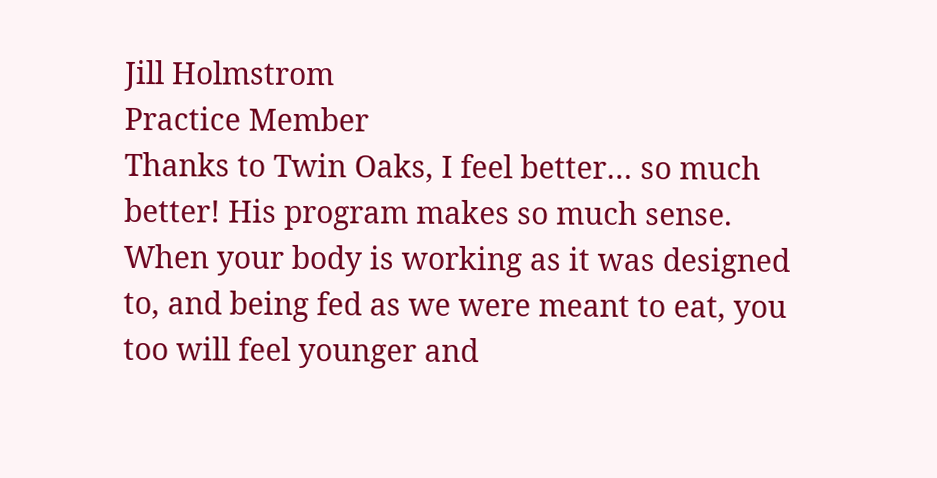Jill Holmstrom
Practice Member
Thanks to Twin Oaks, I feel better… so much better! His program makes so much sense. When your body is working as it was designed to, and being fed as we were meant to eat, you too will feel younger and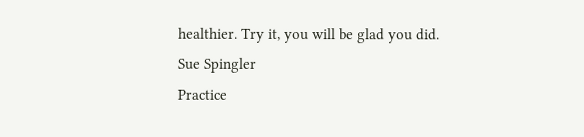healthier. Try it, you will be glad you did.
Sue Spingler
Practice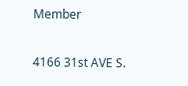Member

4166 31st AVE S.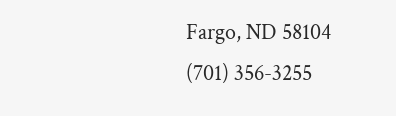Fargo, ND 58104
(701) 356-3255